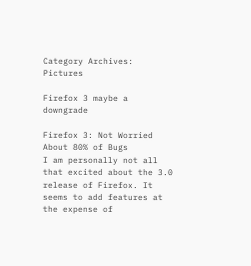Category Archives: Pictures

Firefox 3 maybe a downgrade

Firefox 3: Not Worried About 80% of Bugs
I am personally not all that excited about the 3.0 release of Firefox. It seems to add features at the expense of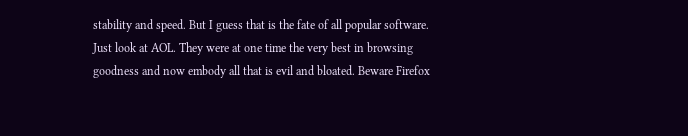stability and speed. But I guess that is the fate of all popular software. Just look at AOL. They were at one time the very best in browsing goodness and now embody all that is evil and bloated. Beware Firefox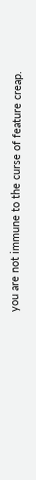you are not immune to the curse of feature creap.